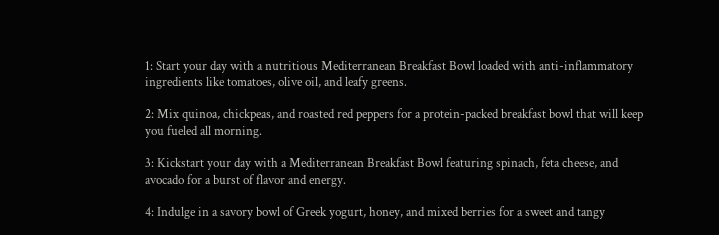1: Start your day with a nutritious Mediterranean Breakfast Bowl loaded with anti-inflammatory ingredients like tomatoes, olive oil, and leafy greens.

2: Mix quinoa, chickpeas, and roasted red peppers for a protein-packed breakfast bowl that will keep you fueled all morning.

3: Kickstart your day with a Mediterranean Breakfast Bowl featuring spinach, feta cheese, and avocado for a burst of flavor and energy.

4: Indulge in a savory bowl of Greek yogurt, honey, and mixed berries for a sweet and tangy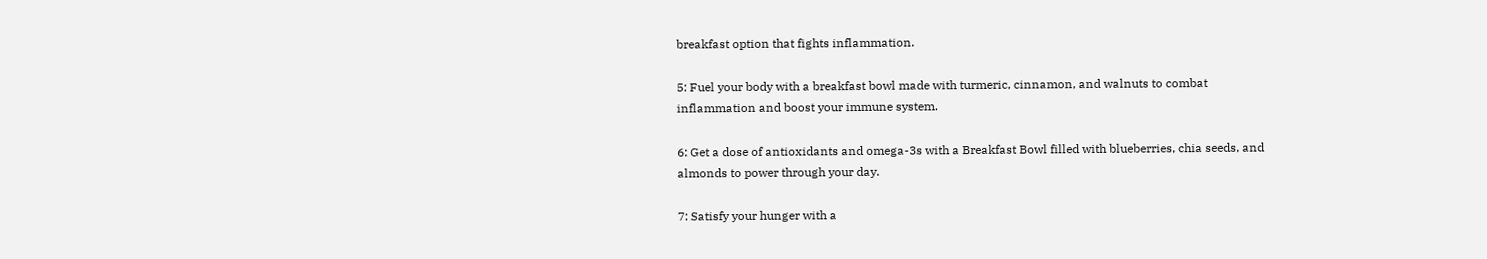breakfast option that fights inflammation.

5: Fuel your body with a breakfast bowl made with turmeric, cinnamon, and walnuts to combat inflammation and boost your immune system.

6: Get a dose of antioxidants and omega-3s with a Breakfast Bowl filled with blueberries, chia seeds, and almonds to power through your day.

7: Satisfy your hunger with a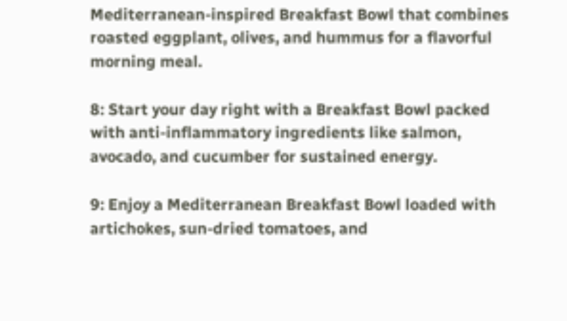Mediterranean-inspired Breakfast Bowl that combines roasted eggplant, olives, and hummus for a flavorful morning meal.

8: Start your day right with a Breakfast Bowl packed with anti-inflammatory ingredients like salmon, avocado, and cucumber for sustained energy.

9: Enjoy a Mediterranean Breakfast Bowl loaded with artichokes, sun-dried tomatoes, and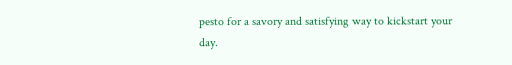pesto for a savory and satisfying way to kickstart your day.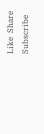Like  Share  Subscribe